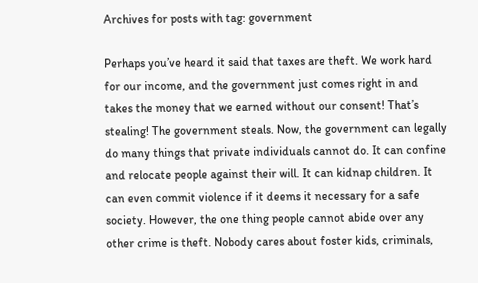Archives for posts with tag: government

Perhaps you’ve heard it said that taxes are theft. We work hard for our income, and the government just comes right in and takes the money that we earned without our consent! That’s stealing! The government steals. Now, the government can legally do many things that private individuals cannot do. It can confine and relocate people against their will. It can kidnap children. It can even commit violence if it deems it necessary for a safe society. However, the one thing people cannot abide over any other crime is theft. Nobody cares about foster kids, criminals,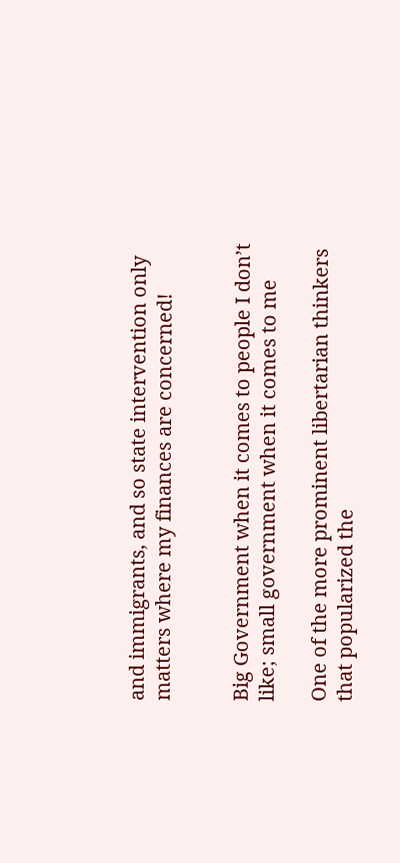and immigrants, and so state intervention only matters where my finances are concerned!


Big Government when it comes to people I don’t like; small government when it comes to me

One of the more prominent libertarian thinkers that popularized the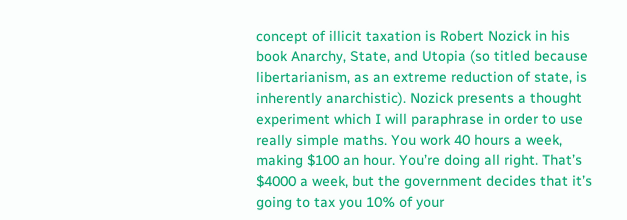concept of illicit taxation is Robert Nozick in his book Anarchy, State, and Utopia (so titled because libertarianism, as an extreme reduction of state, is inherently anarchistic). Nozick presents a thought experiment which I will paraphrase in order to use really simple maths. You work 40 hours a week, making $100 an hour. You’re doing all right. That’s $4000 a week, but the government decides that it’s going to tax you 10% of your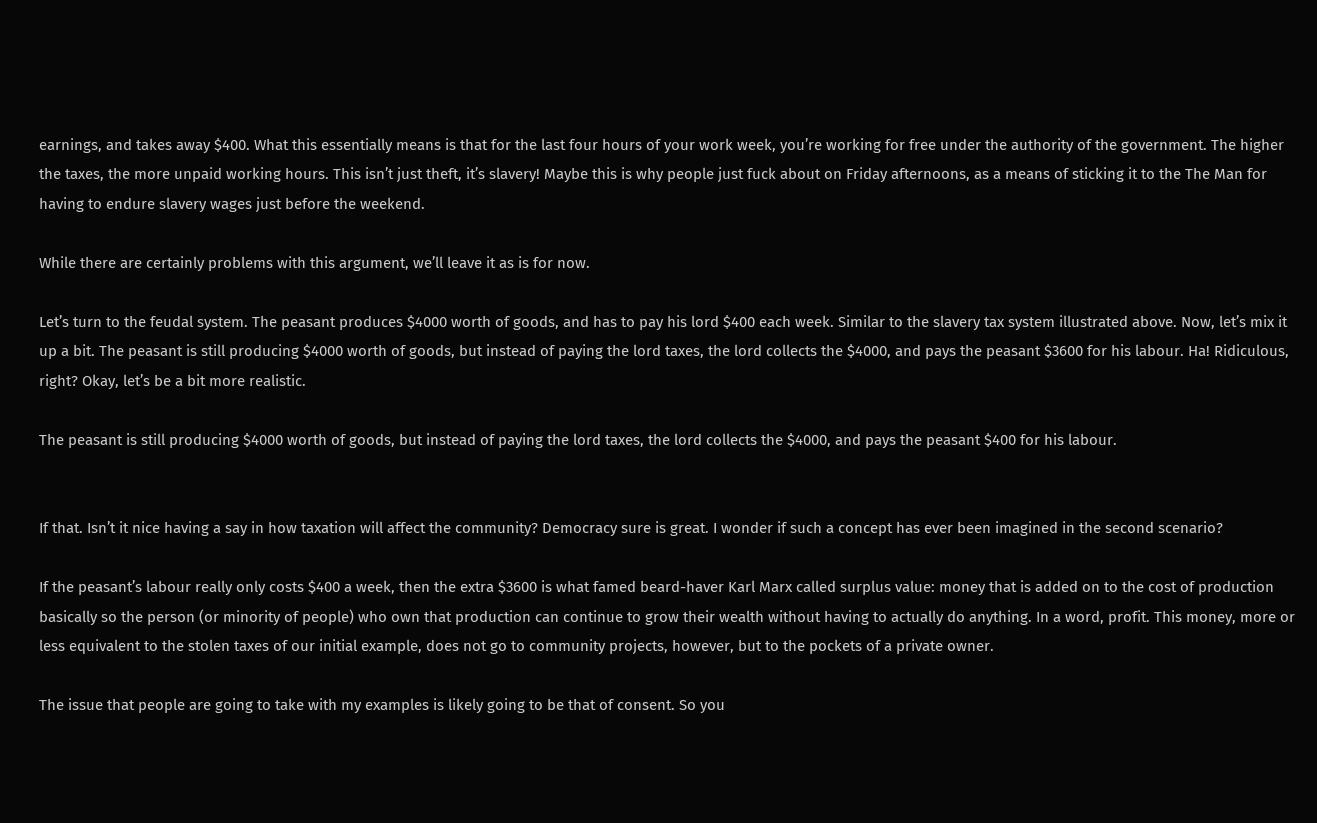earnings, and takes away $400. What this essentially means is that for the last four hours of your work week, you’re working for free under the authority of the government. The higher the taxes, the more unpaid working hours. This isn’t just theft, it’s slavery! Maybe this is why people just fuck about on Friday afternoons, as a means of sticking it to the The Man for having to endure slavery wages just before the weekend.

While there are certainly problems with this argument, we’ll leave it as is for now.

Let’s turn to the feudal system. The peasant produces $4000 worth of goods, and has to pay his lord $400 each week. Similar to the slavery tax system illustrated above. Now, let’s mix it up a bit. The peasant is still producing $4000 worth of goods, but instead of paying the lord taxes, the lord collects the $4000, and pays the peasant $3600 for his labour. Ha! Ridiculous, right? Okay, let’s be a bit more realistic.

The peasant is still producing $4000 worth of goods, but instead of paying the lord taxes, the lord collects the $4000, and pays the peasant $400 for his labour.


If that. Isn’t it nice having a say in how taxation will affect the community? Democracy sure is great. I wonder if such a concept has ever been imagined in the second scenario?

If the peasant’s labour really only costs $400 a week, then the extra $3600 is what famed beard-haver Karl Marx called surplus value: money that is added on to the cost of production basically so the person (or minority of people) who own that production can continue to grow their wealth without having to actually do anything. In a word, profit. This money, more or less equivalent to the stolen taxes of our initial example, does not go to community projects, however, but to the pockets of a private owner.

The issue that people are going to take with my examples is likely going to be that of consent. So you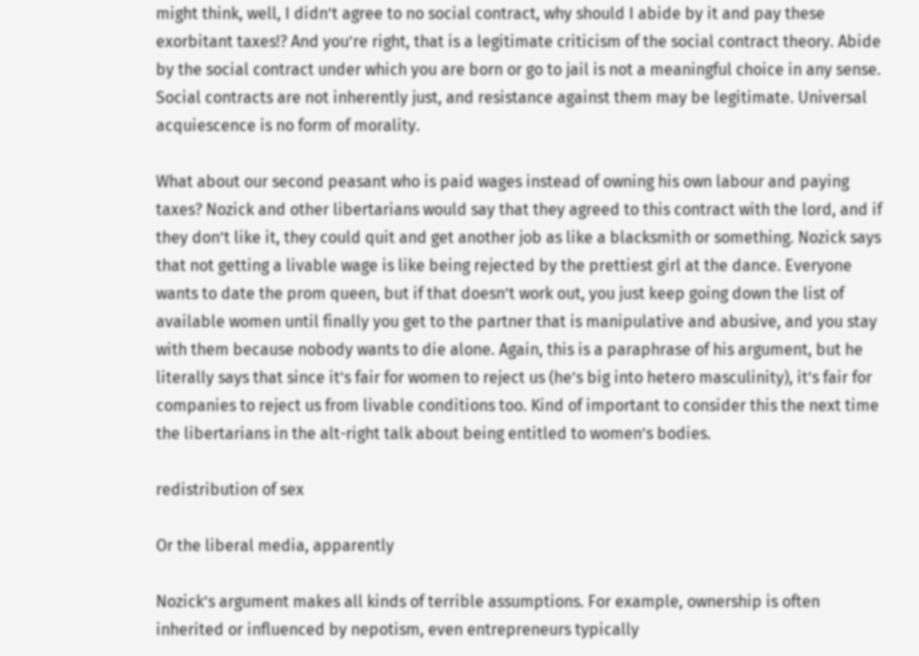might think, well, I didn’t agree to no social contract, why should I abide by it and pay these exorbitant taxes!? And you’re right, that is a legitimate criticism of the social contract theory. Abide by the social contract under which you are born or go to jail is not a meaningful choice in any sense. Social contracts are not inherently just, and resistance against them may be legitimate. Universal acquiescence is no form of morality.

What about our second peasant who is paid wages instead of owning his own labour and paying taxes? Nozick and other libertarians would say that they agreed to this contract with the lord, and if they don’t like it, they could quit and get another job as like a blacksmith or something. Nozick says that not getting a livable wage is like being rejected by the prettiest girl at the dance. Everyone wants to date the prom queen, but if that doesn’t work out, you just keep going down the list of available women until finally you get to the partner that is manipulative and abusive, and you stay with them because nobody wants to die alone. Again, this is a paraphrase of his argument, but he literally says that since it’s fair for women to reject us (he’s big into hetero masculinity), it’s fair for companies to reject us from livable conditions too. Kind of important to consider this the next time the libertarians in the alt-right talk about being entitled to women’s bodies.

redistribution of sex

Or the liberal media, apparently

Nozick’s argument makes all kinds of terrible assumptions. For example, ownership is often inherited or influenced by nepotism, even entrepreneurs typically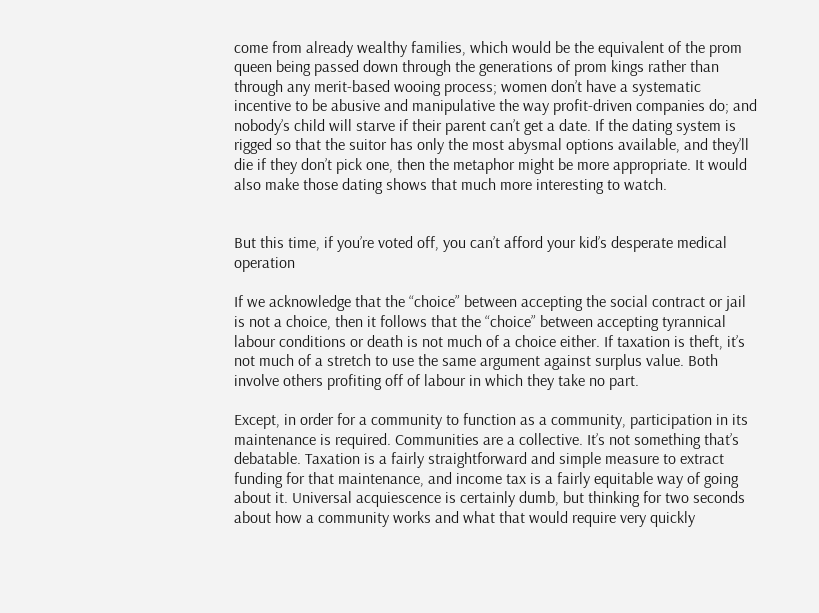come from already wealthy families, which would be the equivalent of the prom queen being passed down through the generations of prom kings rather than through any merit-based wooing process; women don’t have a systematic incentive to be abusive and manipulative the way profit-driven companies do; and nobody’s child will starve if their parent can’t get a date. If the dating system is rigged so that the suitor has only the most abysmal options available, and they’ll die if they don’t pick one, then the metaphor might be more appropriate. It would also make those dating shows that much more interesting to watch.


But this time, if you’re voted off, you can’t afford your kid’s desperate medical operation

If we acknowledge that the “choice” between accepting the social contract or jail is not a choice, then it follows that the “choice” between accepting tyrannical labour conditions or death is not much of a choice either. If taxation is theft, it’s not much of a stretch to use the same argument against surplus value. Both involve others profiting off of labour in which they take no part.

Except, in order for a community to function as a community, participation in its maintenance is required. Communities are a collective. It’s not something that’s debatable. Taxation is a fairly straightforward and simple measure to extract funding for that maintenance, and income tax is a fairly equitable way of going about it. Universal acquiescence is certainly dumb, but thinking for two seconds about how a community works and what that would require very quickly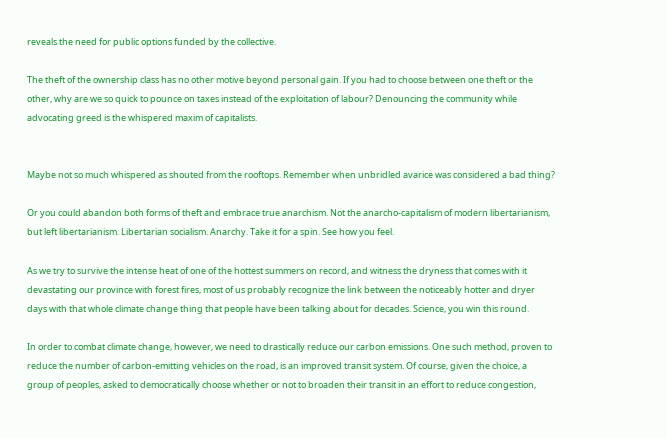reveals the need for public options funded by the collective.

The theft of the ownership class has no other motive beyond personal gain. If you had to choose between one theft or the other, why are we so quick to pounce on taxes instead of the exploitation of labour? Denouncing the community while advocating greed is the whispered maxim of capitalists.


Maybe not so much whispered as shouted from the rooftops. Remember when unbridled avarice was considered a bad thing?

Or you could abandon both forms of theft and embrace true anarchism. Not the anarcho-capitalism of modern libertarianism, but left libertarianism. Libertarian socialism. Anarchy. Take it for a spin. See how you feel.

As we try to survive the intense heat of one of the hottest summers on record, and witness the dryness that comes with it devastating our province with forest fires, most of us probably recognize the link between the noticeably hotter and dryer days with that whole climate change thing that people have been talking about for decades. Science, you win this round.

In order to combat climate change, however, we need to drastically reduce our carbon emissions. One such method, proven to reduce the number of carbon-emitting vehicles on the road, is an improved transit system. Of course, given the choice, a group of peoples, asked to democratically choose whether or not to broaden their transit in an effort to reduce congestion,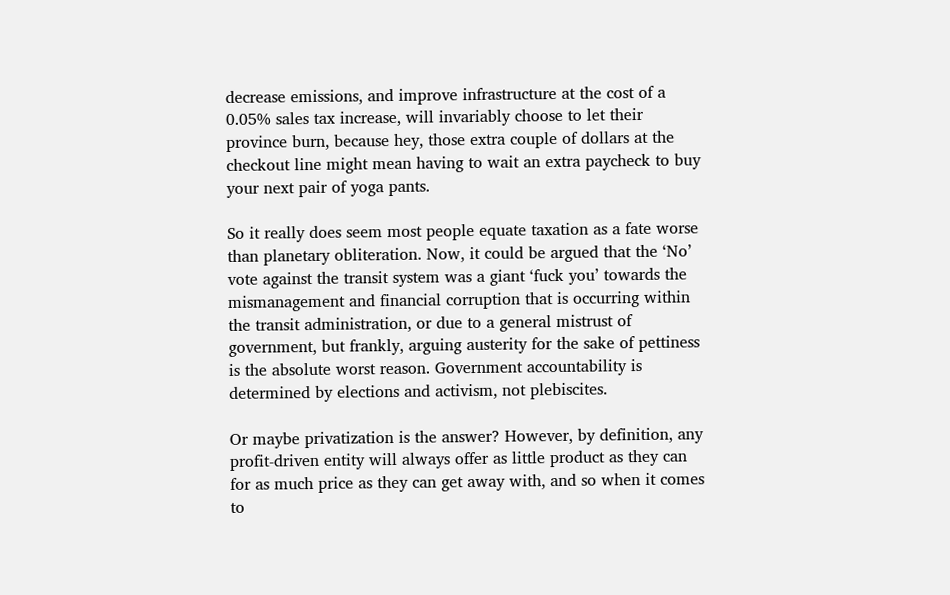decrease emissions, and improve infrastructure at the cost of a 0.05% sales tax increase, will invariably choose to let their province burn, because hey, those extra couple of dollars at the checkout line might mean having to wait an extra paycheck to buy your next pair of yoga pants.

So it really does seem most people equate taxation as a fate worse than planetary obliteration. Now, it could be argued that the ‘No’ vote against the transit system was a giant ‘fuck you’ towards the mismanagement and financial corruption that is occurring within the transit administration, or due to a general mistrust of government, but frankly, arguing austerity for the sake of pettiness is the absolute worst reason. Government accountability is determined by elections and activism, not plebiscites.

Or maybe privatization is the answer? However, by definition, any profit-driven entity will always offer as little product as they can for as much price as they can get away with, and so when it comes to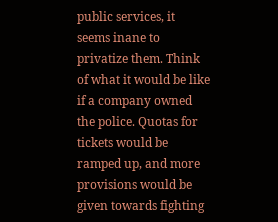public services, it seems inane to privatize them. Think of what it would be like if a company owned the police. Quotas for tickets would be ramped up, and more provisions would be given towards fighting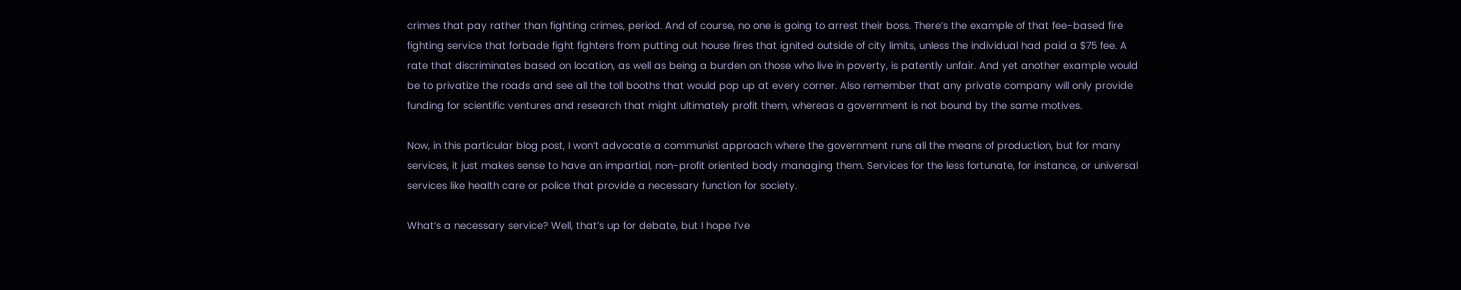crimes that pay rather than fighting crimes, period. And of course, no one is going to arrest their boss. There’s the example of that fee-based fire fighting service that forbade fight fighters from putting out house fires that ignited outside of city limits, unless the individual had paid a $75 fee. A rate that discriminates based on location, as well as being a burden on those who live in poverty, is patently unfair. And yet another example would be to privatize the roads and see all the toll booths that would pop up at every corner. Also remember that any private company will only provide funding for scientific ventures and research that might ultimately profit them, whereas a government is not bound by the same motives.

Now, in this particular blog post, I won’t advocate a communist approach where the government runs all the means of production, but for many services, it just makes sense to have an impartial, non-profit oriented body managing them. Services for the less fortunate, for instance, or universal services like health care or police that provide a necessary function for society.

What’s a necessary service? Well, that’s up for debate, but I hope I’ve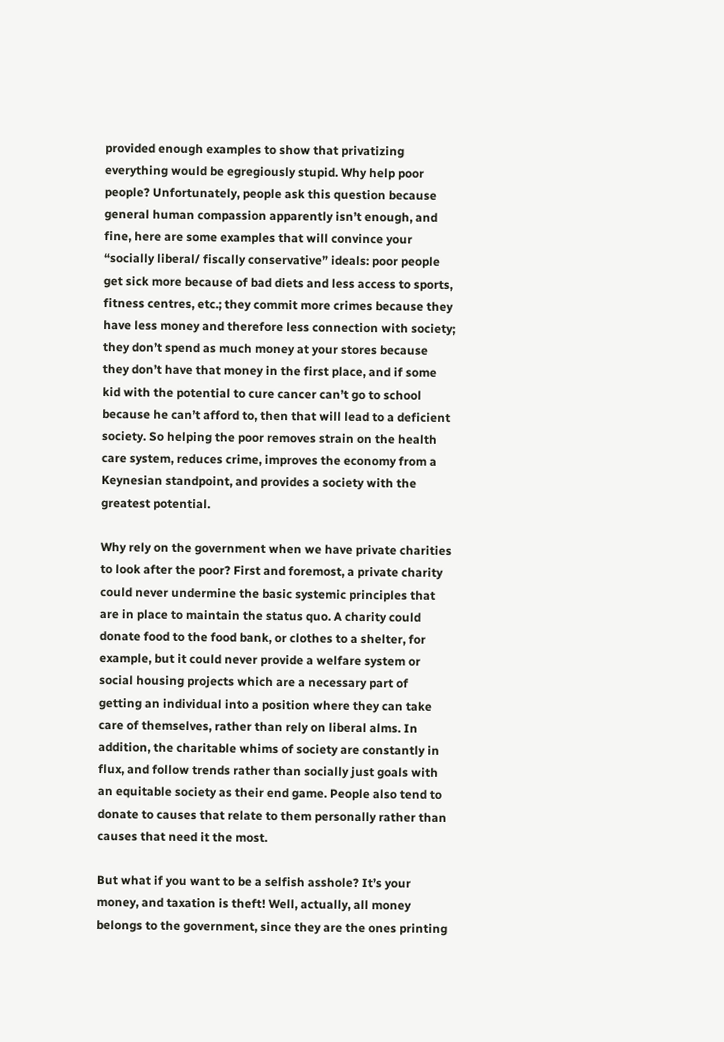provided enough examples to show that privatizing everything would be egregiously stupid. Why help poor people? Unfortunately, people ask this question because general human compassion apparently isn’t enough, and fine, here are some examples that will convince your “socially liberal/ fiscally conservative” ideals: poor people get sick more because of bad diets and less access to sports, fitness centres, etc.; they commit more crimes because they have less money and therefore less connection with society; they don’t spend as much money at your stores because they don’t have that money in the first place, and if some kid with the potential to cure cancer can’t go to school because he can’t afford to, then that will lead to a deficient society. So helping the poor removes strain on the health care system, reduces crime, improves the economy from a Keynesian standpoint, and provides a society with the greatest potential.

Why rely on the government when we have private charities to look after the poor? First and foremost, a private charity could never undermine the basic systemic principles that are in place to maintain the status quo. A charity could donate food to the food bank, or clothes to a shelter, for example, but it could never provide a welfare system or social housing projects which are a necessary part of getting an individual into a position where they can take care of themselves, rather than rely on liberal alms. In addition, the charitable whims of society are constantly in flux, and follow trends rather than socially just goals with an equitable society as their end game. People also tend to donate to causes that relate to them personally rather than causes that need it the most.

But what if you want to be a selfish asshole? It’s your money, and taxation is theft! Well, actually, all money belongs to the government, since they are the ones printing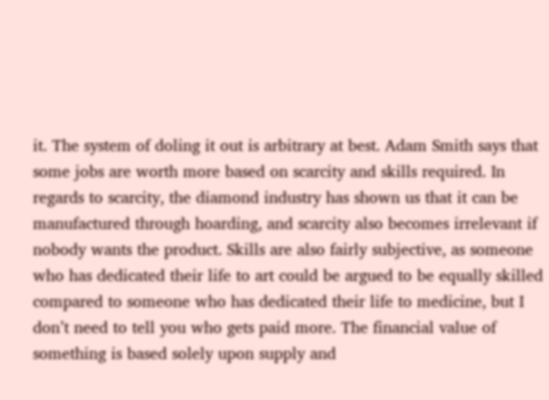it. The system of doling it out is arbitrary at best. Adam Smith says that some jobs are worth more based on scarcity and skills required. In regards to scarcity, the diamond industry has shown us that it can be manufactured through hoarding, and scarcity also becomes irrelevant if nobody wants the product. Skills are also fairly subjective, as someone who has dedicated their life to art could be argued to be equally skilled compared to someone who has dedicated their life to medicine, but I don’t need to tell you who gets paid more. The financial value of something is based solely upon supply and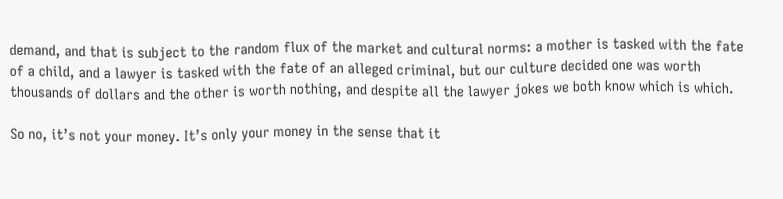demand, and that is subject to the random flux of the market and cultural norms: a mother is tasked with the fate of a child, and a lawyer is tasked with the fate of an alleged criminal, but our culture decided one was worth thousands of dollars and the other is worth nothing, and despite all the lawyer jokes we both know which is which.

So no, it’s not your money. It’s only your money in the sense that it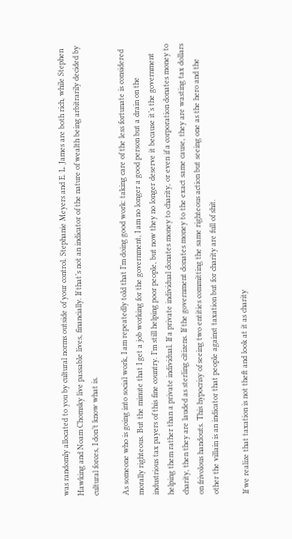was randomly allocated to you by cultural norms outside of your control. Stephanie Meyers and E. L. James are both rich, while Stephen Hawking and Noam Chomsky live passable lives, financially. If that’s not an indicator of the nature of wealth being arbitrarily decided by cultural forces, I don’t know what is.

As someone who is going into social work, I am repeatedly told that I’m doing good work: taking care of the less fortunate is considered morally righteous. But the minute that I get a job working for the government, I am no longer a good person but a drain on the industrious tax payers of this fine country. I’m still helping poor people, but now they no longer deserve it because it’s the government helping them rather than a private individual. If a private individual donates money to charity, or even if a corporation donates money to charity, then they are lauded as sterling citizens. If the government donates money to the exact same cause, they are wasting tax dollars on frivolous handouts. This hypocrisy of seeing two entities committing the same righteous action but seeing one as the hero and the other the villain is an indicator that people against taxation but for charity are full of shit.

If we realize that taxation is not theft and look at it as charity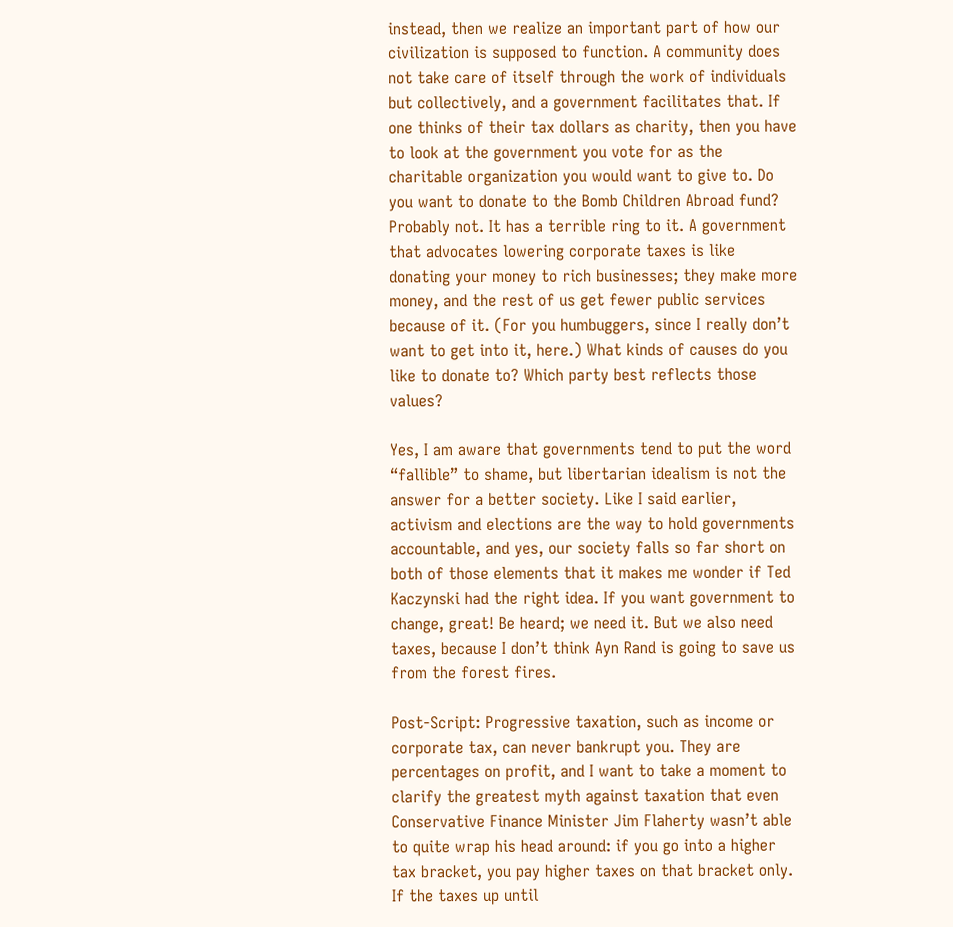instead, then we realize an important part of how our civilization is supposed to function. A community does not take care of itself through the work of individuals but collectively, and a government facilitates that. If one thinks of their tax dollars as charity, then you have to look at the government you vote for as the charitable organization you would want to give to. Do you want to donate to the Bomb Children Abroad fund? Probably not. It has a terrible ring to it. A government that advocates lowering corporate taxes is like donating your money to rich businesses; they make more money, and the rest of us get fewer public services because of it. (For you humbuggers, since I really don’t want to get into it, here.) What kinds of causes do you like to donate to? Which party best reflects those values?

Yes, I am aware that governments tend to put the word “fallible” to shame, but libertarian idealism is not the answer for a better society. Like I said earlier, activism and elections are the way to hold governments accountable, and yes, our society falls so far short on both of those elements that it makes me wonder if Ted Kaczynski had the right idea. If you want government to change, great! Be heard; we need it. But we also need taxes, because I don’t think Ayn Rand is going to save us from the forest fires.

Post-Script: Progressive taxation, such as income or corporate tax, can never bankrupt you. They are percentages on profit, and I want to take a moment to clarify the greatest myth against taxation that even Conservative Finance Minister Jim Flaherty wasn’t able to quite wrap his head around: if you go into a higher tax bracket, you pay higher taxes on that bracket only. If the taxes up until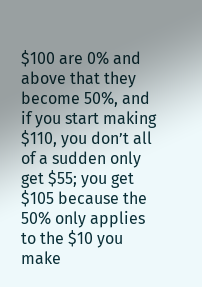$100 are 0% and above that they become 50%, and if you start making $110, you don’t all of a sudden only get $55; you get $105 because the 50% only applies to the $10 you make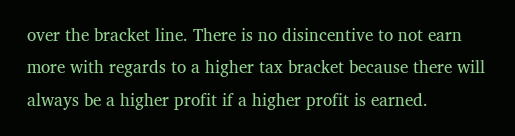over the bracket line. There is no disincentive to not earn more with regards to a higher tax bracket because there will always be a higher profit if a higher profit is earned.